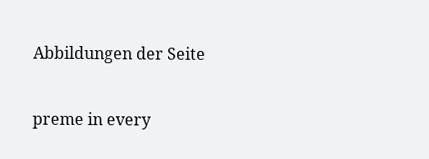Abbildungen der Seite

preme in every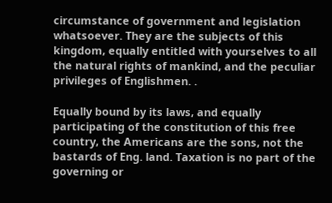circumstance of government and legislation whatsoever. They are the subjects of this kingdom, equally entitled with yourselves to all the natural rights of mankind, and the peculiar privileges of Englishmen. .

Equally bound by its laws, and equally participating of the constitution of this free country, the Americans are the sons, not the bastards of Eng. land. Taxation is no part of the governing or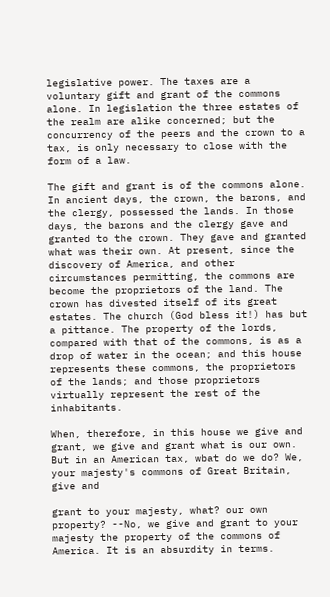legislative power. The taxes are a voluntary gift and grant of the commons alone. In legislation the three estates of the realm are alike concerned; but the concurrency of the peers and the crown to a tax, is only necessary to close with the form of a law.

The gift and grant is of the commons alone. In ancient days, the crown, the barons, and the clergy, possessed the lands. In those days, the barons and the clergy gave and granted to the crown. They gave and granted what was their own. At present, since the discovery of America, and other circumstances permitting, the commons are become the proprietors of the land. The crown has divested itself of its great estates. The church (God bless it!) has but a pittance. The property of the lords, compared with that of the commons, is as a drop of water in the ocean; and this house represents these commons, the proprietors of the lands; and those proprietors virtually represent the rest of the inhabitants.

When, therefore, in this house we give and grant, we give and grant what is our own. But in an American tax, wbat do we do? We, your majesty's commons of Great Britain, give and

grant to your majesty, what? our own property? --No, we give and grant to your majesty the property of the commons of America. It is an absurdity in terms.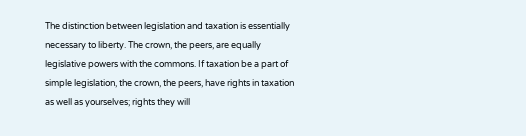The distinction between legislation and taxation is essentially necessary to liberty. The crown, the peers, are equally legislative powers with the commons. If taxation be a part of simple legislation, the crown, the peers, have rights in taxation as well as yourselves; rights they will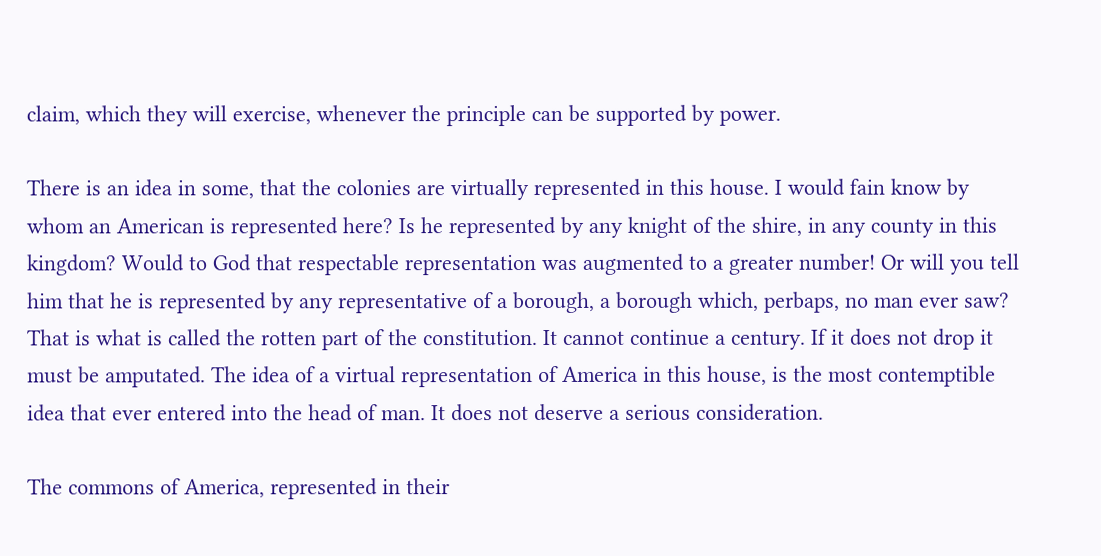claim, which they will exercise, whenever the principle can be supported by power.

There is an idea in some, that the colonies are virtually represented in this house. I would fain know by whom an American is represented here? Is he represented by any knight of the shire, in any county in this kingdom? Would to God that respectable representation was augmented to a greater number! Or will you tell him that he is represented by any representative of a borough, a borough which, perbaps, no man ever saw? That is what is called the rotten part of the constitution. It cannot continue a century. If it does not drop it must be amputated. The idea of a virtual representation of America in this house, is the most contemptible idea that ever entered into the head of man. It does not deserve a serious consideration.

The commons of America, represented in their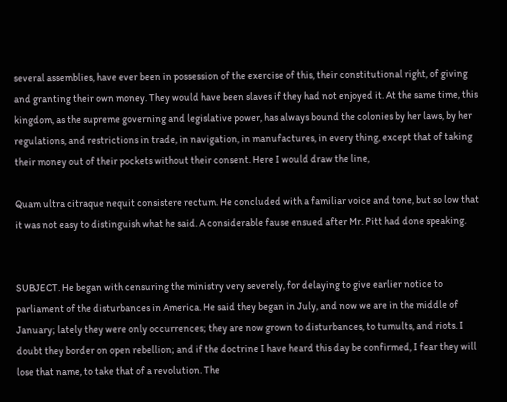several assemblies, have ever been in possession of the exercise of this, their constitutional right, of giving and granting their own money. They would have been slaves if they had not enjoyed it. At the same time, this kingdom, as the supreme governing and legislative power, has always bound the colonies by her laws, by her regulations, and restrictions in trade, in navigation, in manufactures, in every thing, except that of taking their money out of their pockets without their consent. Here I would draw the line,

Quam ultra citraque nequit consistere rectum. He concluded with a familiar voice and tone, but so low that it was not easy to distinguish what he said. A considerable fause ensued after Mr. Pitt had done speaking.


SUBJECT. He began with censuring the ministry very severely, for delaying to give earlier notice to parliament of the disturbances in America. He said they began in July, and now we are in the middle of January; lately they were only occurrences; they are now grown to disturbances, to tumults, and riots. I doubt they border on open rebellion; and if the doctrine I have heard this day be confirmed, I fear they will lose that name, to take that of a revolution. The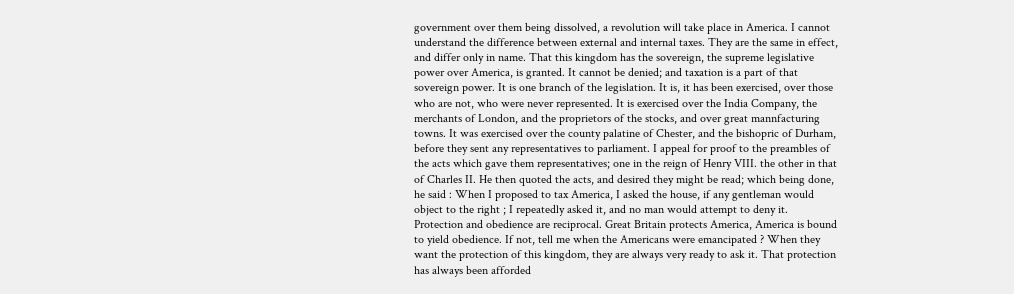government over them being dissolved, a revolution will take place in America. I cannot understand the difference between external and internal taxes. They are the same in effect, and differ only in name. That this kingdom has the sovereign, the supreme legislative power over America, is granted. It cannot be denied; and taxation is a part of that sovereign power. It is one branch of the legislation. It is, it has been exercised, over those who are not, who were never represented. It is exercised over the India Company, the merchants of London, and the proprietors of the stocks, and over great mannfacturing towns. It was exercised over the county palatine of Chester, and the bishopric of Durham, before they sent any representatives to parliament. I appeal for proof to the preambles of the acts which gave them representatives; one in the reign of Henry VIII. the other in that of Charles II. He then quoted the acts, and desired they might be read; which being done, he said : When I proposed to tax America, I asked the house, if any gentleman would object to the right ; I repeatedly asked it, and no man would attempt to deny it. Protection and obedience are reciprocal. Great Britain protects America, America is bound to yield obedience. If not, tell me when the Americans were emancipated ? When they want the protection of this kingdom, they are always very ready to ask it. That protection has always been afforded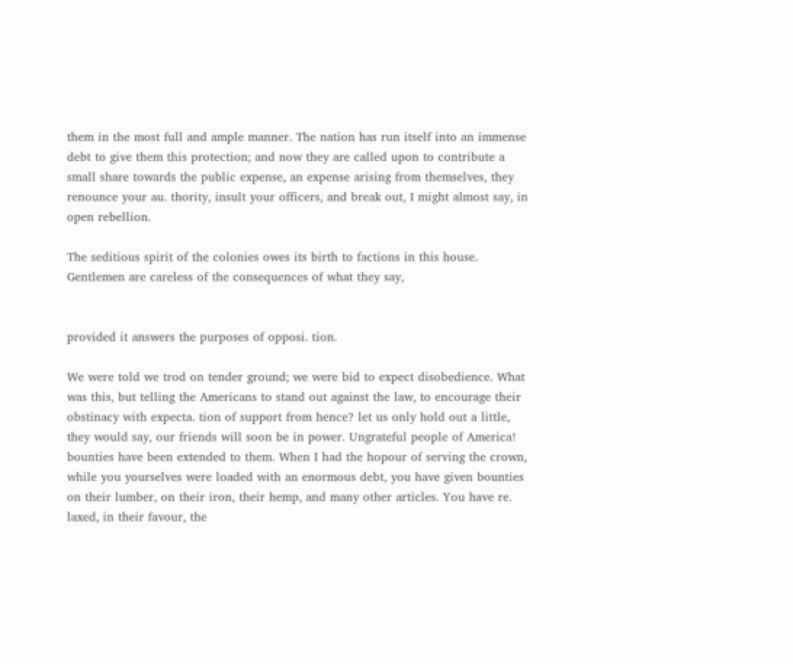them in the most full and ample manner. The nation has run itself into an immense debt to give them this protection; and now they are called upon to contribute a small share towards the public expense, an expense arising from themselves, they renounce your au. thority, insult your officers, and break out, I might almost say, in open rebellion.

The seditious spirit of the colonies owes its birth to factions in this house. Gentlemen are careless of the consequences of what they say,


provided it answers the purposes of opposi. tion.

We were told we trod on tender ground; we were bid to expect disobedience. What was this, but telling the Americans to stand out against the law, to encourage their obstinacy with expecta. tion of support from hence? let us only hold out a little, they would say, our friends will soon be in power. Ungrateful people of America! bounties have been extended to them. When I had the hopour of serving the crown, while you yourselves were loaded with an enormous debt, you have given bounties on their lumber, on their iron, their hemp, and many other articles. You have re. laxed, in their favour, the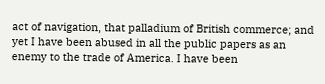act of navigation, that palladium of British commerce; and yet I have been abused in all the public papers as an enemy to the trade of America. I have been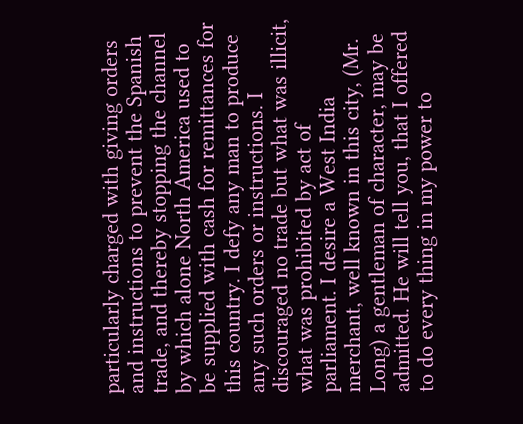particularly charged with giving orders and instructions to prevent the Spanish trade, and thereby stopping the channel by which alone North America used to be supplied with cash for remittances for this country. I defy any man to produce any such orders or instructions. I discouraged no trade but what was illicit, what was prohibited by act of parliament. I desire a West India merchant, well known in this city, (Mr. Long) a gentleman of character, may be admitted. He will tell you, that I offered to do every thing in my power to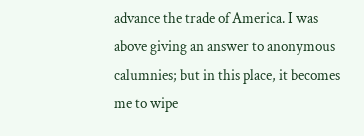advance the trade of America. I was above giving an answer to anonymous calumnies; but in this place, it becomes me to wipe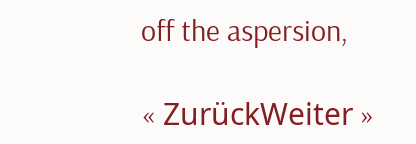off the aspersion,

« ZurückWeiter »